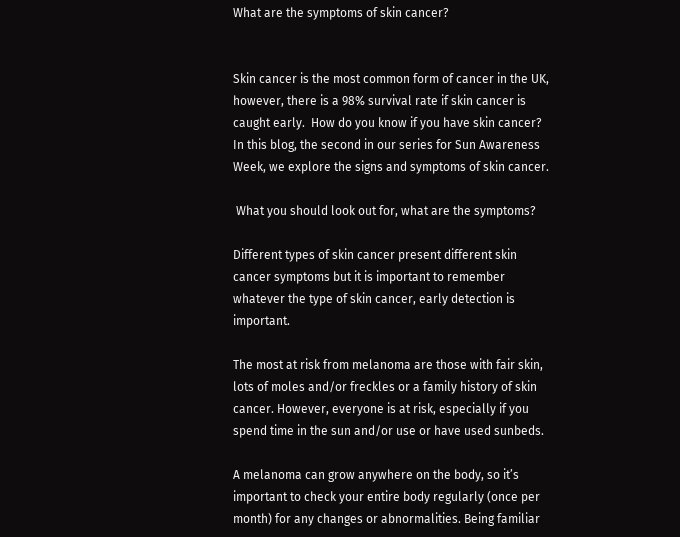What are the symptoms of skin cancer?


Skin cancer is the most common form of cancer in the UK, however, there is a 98% survival rate if skin cancer is caught early.  How do you know if you have skin cancer? In this blog, the second in our series for Sun Awareness Week, we explore the signs and symptoms of skin cancer.

 What you should look out for, what are the symptoms?

Different types of skin cancer present different skin cancer symptoms but it is important to remember whatever the type of skin cancer, early detection is important.

The most at risk from melanoma are those with fair skin, lots of moles and/or freckles or a family history of skin cancer. However, everyone is at risk, especially if you spend time in the sun and/or use or have used sunbeds.

A melanoma can grow anywhere on the body, so it’s important to check your entire body regularly (once per month) for any changes or abnormalities. Being familiar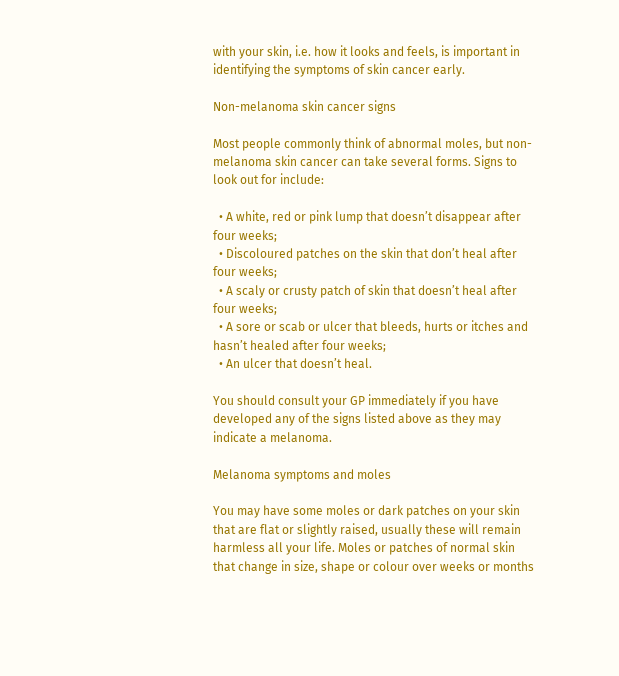with your skin, i.e. how it looks and feels, is important in identifying the symptoms of skin cancer early.

Non-melanoma skin cancer signs

Most people commonly think of abnormal moles, but non-melanoma skin cancer can take several forms. Signs to look out for include:

  • A white, red or pink lump that doesn’t disappear after four weeks;
  • Discoloured patches on the skin that don’t heal after four weeks;
  • A scaly or crusty patch of skin that doesn’t heal after four weeks;
  • A sore or scab or ulcer that bleeds, hurts or itches and hasn’t healed after four weeks;
  • An ulcer that doesn’t heal.

You should consult your GP immediately if you have developed any of the signs listed above as they may indicate a melanoma.

Melanoma symptoms and moles

You may have some moles or dark patches on your skin that are flat or slightly raised, usually these will remain harmless all your life. Moles or patches of normal skin that change in size, shape or colour over weeks or months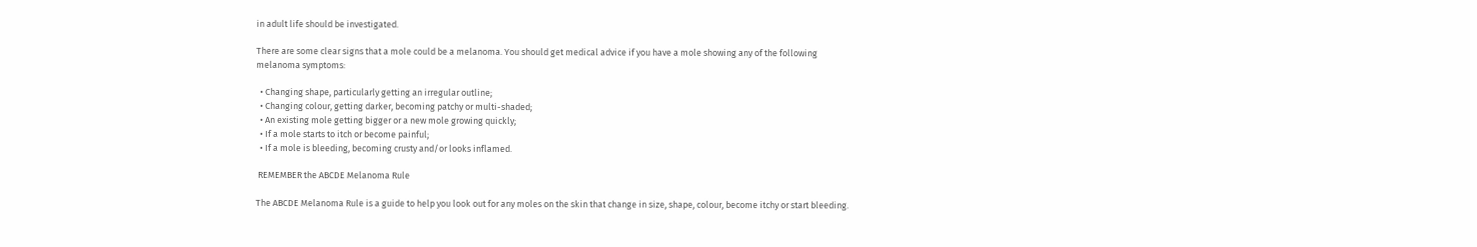in adult life should be investigated.

There are some clear signs that a mole could be a melanoma. You should get medical advice if you have a mole showing any of the following melanoma symptoms:

  • Changing shape, particularly getting an irregular outline;
  • Changing colour, getting darker, becoming patchy or multi-shaded;
  • An existing mole getting bigger or a new mole growing quickly;
  • If a mole starts to itch or become painful;
  • If a mole is bleeding, becoming crusty and/or looks inflamed.

 REMEMBER the ABCDE Melanoma Rule

The ABCDE Melanoma Rule is a guide to help you look out for any moles on the skin that change in size, shape, colour, become itchy or start bleeding.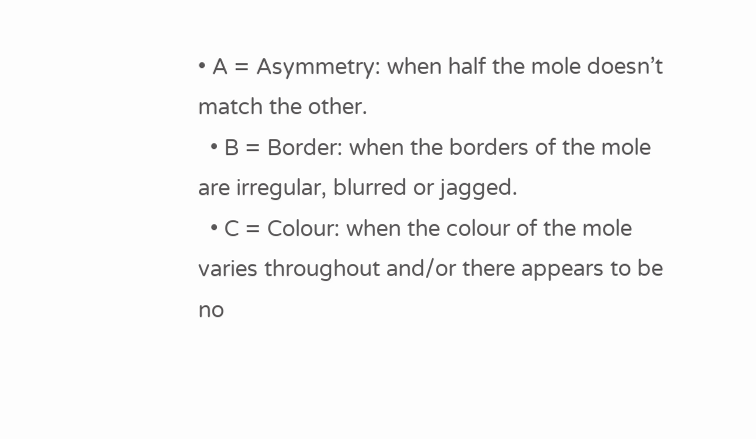• A = Asymmetry: when half the mole doesn’t match the other.
  • B = Border: when the borders of the mole are irregular, blurred or jagged.
  • C = Colour: when the colour of the mole varies throughout and/or there appears to be no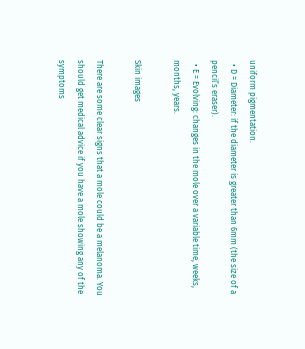uniform pigmentation.
  • D = Diameter: if the diameter is greater than 6mm (the size of a pencil’s eraser).
  • E = Evolving: changes in the mole over a variable time, weeks, months, years.

Skin images

There are some clear signs that a mole could be a melanoma. You should get medical advice if you have a mole showing any of the symptoms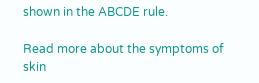shown in the ABCDE rule.

Read more about the symptoms of skin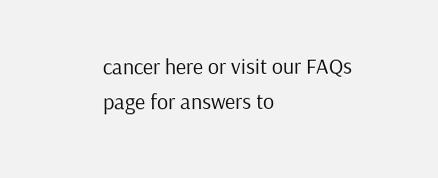cancer here or visit our FAQs page for answers to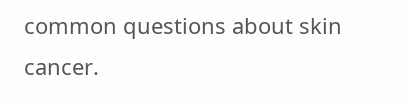common questions about skin cancer.